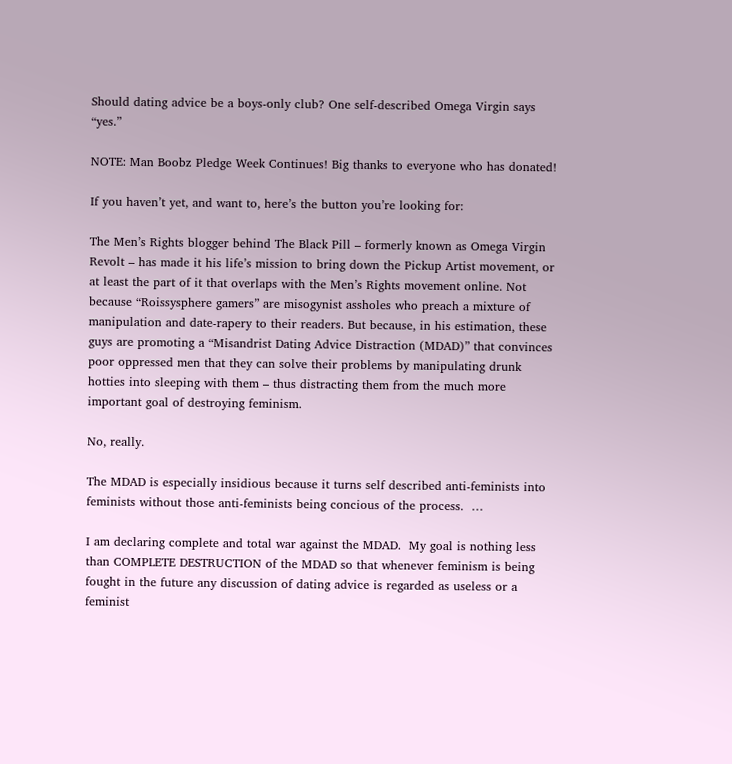Should dating advice be a boys-only club? One self-described Omega Virgin says “yes.”

NOTE: Man Boobz Pledge Week Continues! Big thanks to everyone who has donated!

If you haven’t yet, and want to, here’s the button you’re looking for:

The Men’s Rights blogger behind The Black Pill – formerly known as Omega Virgin Revolt – has made it his life’s mission to bring down the Pickup Artist movement, or at least the part of it that overlaps with the Men’s Rights movement online. Not because “Roissysphere gamers” are misogynist assholes who preach a mixture of manipulation and date-rapery to their readers. But because, in his estimation, these guys are promoting a “Misandrist Dating Advice Distraction (MDAD)” that convinces poor oppressed men that they can solve their problems by manipulating drunk hotties into sleeping with them – thus distracting them from the much more important goal of destroying feminism.

No, really.

The MDAD is especially insidious because it turns self described anti-feminists into feminists without those anti-feminists being concious of the process.  …

I am declaring complete and total war against the MDAD.  My goal is nothing less than COMPLETE DESTRUCTION of the MDAD so that whenever feminism is being fought in the future any discussion of dating advice is regarded as useless or a feminist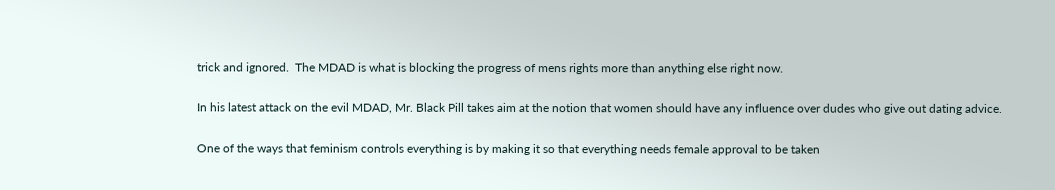trick and ignored.  The MDAD is what is blocking the progress of mens rights more than anything else right now.

In his latest attack on the evil MDAD, Mr. Black Pill takes aim at the notion that women should have any influence over dudes who give out dating advice.

One of the ways that feminism controls everything is by making it so that everything needs female approval to be taken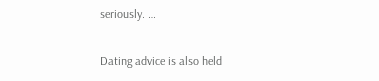seriously. …

Dating advice is also held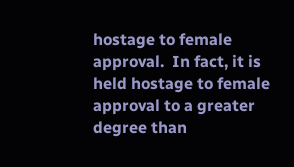hostage to female approval.  In fact, it is held hostage to female approval to a greater degree than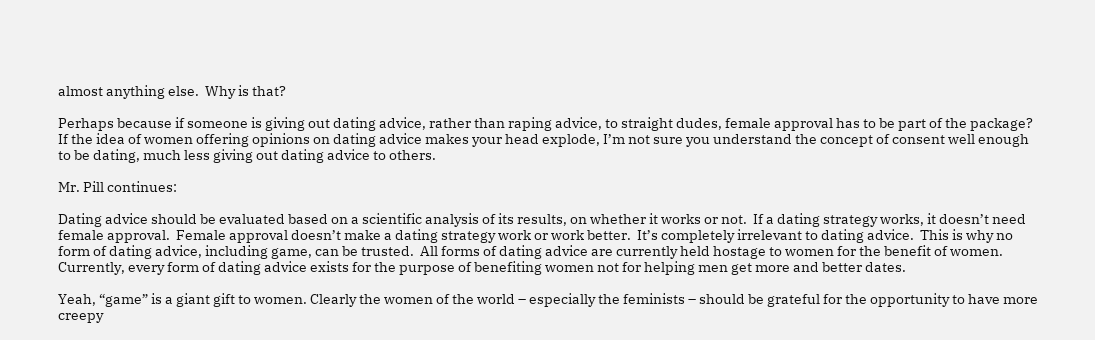almost anything else.  Why is that?

Perhaps because if someone is giving out dating advice, rather than raping advice, to straight dudes, female approval has to be part of the package? If the idea of women offering opinions on dating advice makes your head explode, I’m not sure you understand the concept of consent well enough to be dating, much less giving out dating advice to others.

Mr. Pill continues:

Dating advice should be evaluated based on a scientific analysis of its results, on whether it works or not.  If a dating strategy works, it doesn’t need female approval.  Female approval doesn’t make a dating strategy work or work better.  It’s completely irrelevant to dating advice.  This is why no form of dating advice, including game, can be trusted.  All forms of dating advice are currently held hostage to women for the benefit of women.  Currently, every form of dating advice exists for the purpose of benefiting women not for helping men get more and better dates.

Yeah, “game” is a giant gift to women. Clearly the women of the world – especially the feminists – should be grateful for the opportunity to have more creepy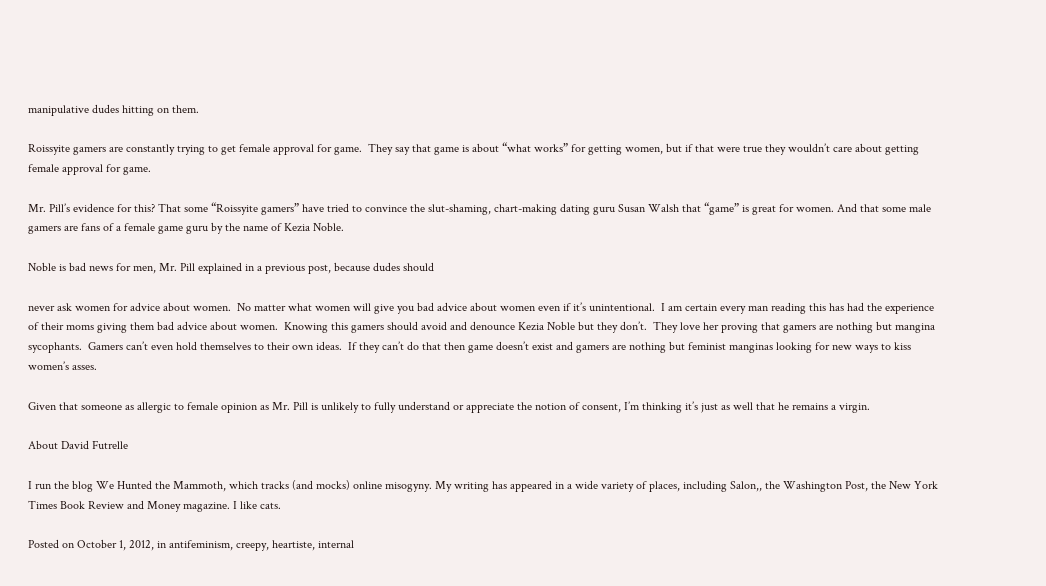manipulative dudes hitting on them.

Roissyite gamers are constantly trying to get female approval for game.  They say that game is about “what works” for getting women, but if that were true they wouldn’t care about getting female approval for game.

Mr. Pill’s evidence for this? That some “Roissyite gamers” have tried to convince the slut-shaming, chart-making dating guru Susan Walsh that “game” is great for women. And that some male gamers are fans of a female game guru by the name of Kezia Noble.

Noble is bad news for men, Mr. Pill explained in a previous post, because dudes should

never ask women for advice about women.  No matter what women will give you bad advice about women even if it’s unintentional.  I am certain every man reading this has had the experience of their moms giving them bad advice about women.  Knowing this gamers should avoid and denounce Kezia Noble but they don’t.  They love her proving that gamers are nothing but mangina sycophants.  Gamers can’t even hold themselves to their own ideas.  If they can’t do that then game doesn’t exist and gamers are nothing but feminist manginas looking for new ways to kiss women’s asses.

Given that someone as allergic to female opinion as Mr. Pill is unlikely to fully understand or appreciate the notion of consent, I’m thinking it’s just as well that he remains a virgin.

About David Futrelle

I run the blog We Hunted the Mammoth, which tracks (and mocks) online misogyny. My writing has appeared in a wide variety of places, including Salon,, the Washington Post, the New York Times Book Review and Money magazine. I like cats.

Posted on October 1, 2012, in antifeminism, creepy, heartiste, internal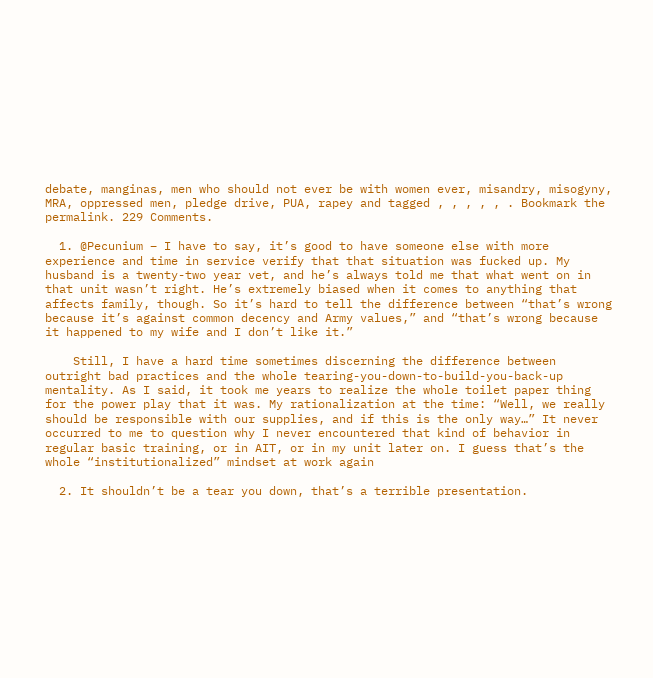debate, manginas, men who should not ever be with women ever, misandry, misogyny, MRA, oppressed men, pledge drive, PUA, rapey and tagged , , , , , . Bookmark the permalink. 229 Comments.

  1. @Pecunium – I have to say, it’s good to have someone else with more experience and time in service verify that that situation was fucked up. My husband is a twenty-two year vet, and he’s always told me that what went on in that unit wasn’t right. He’s extremely biased when it comes to anything that affects family, though. So it’s hard to tell the difference between “that’s wrong because it’s against common decency and Army values,” and “that’s wrong because it happened to my wife and I don’t like it.”

    Still, I have a hard time sometimes discerning the difference between outright bad practices and the whole tearing-you-down-to-build-you-back-up mentality. As I said, it took me years to realize the whole toilet paper thing for the power play that it was. My rationalization at the time: “Well, we really should be responsible with our supplies, and if this is the only way…” It never occurred to me to question why I never encountered that kind of behavior in regular basic training, or in AIT, or in my unit later on. I guess that’s the whole “institutionalized” mindset at work again

  2. It shouldn’t be a tear you down, that’s a terrible presentation.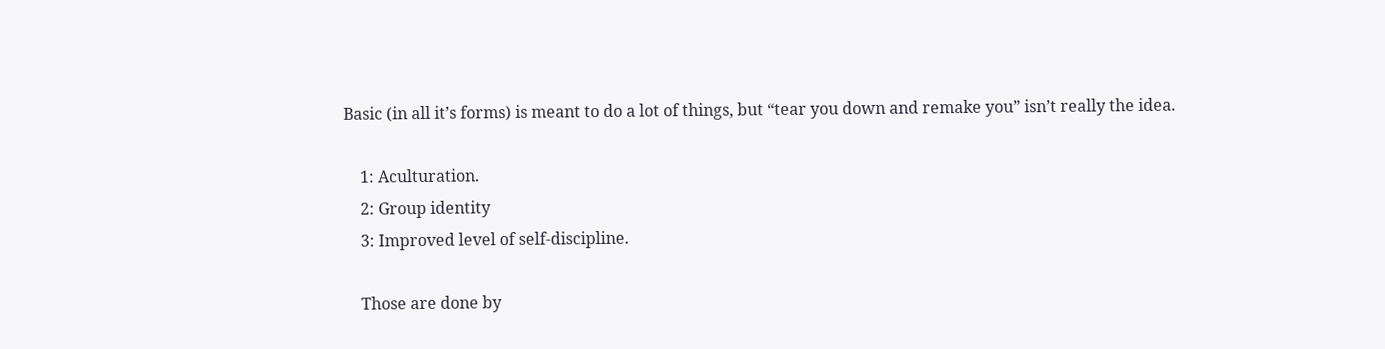Basic (in all it’s forms) is meant to do a lot of things, but “tear you down and remake you” isn’t really the idea.

    1: Aculturation.
    2: Group identity
    3: Improved level of self-discipline.

    Those are done by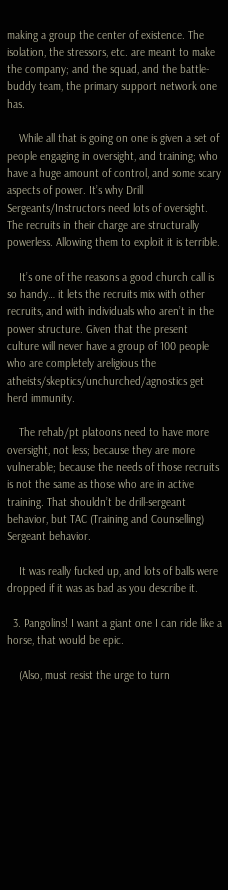making a group the center of existence. The isolation, the stressors, etc. are meant to make the company; and the squad, and the battle-buddy team, the primary support network one has.

    While all that is going on one is given a set of people engaging in oversight, and training; who have a huge amount of control, and some scary aspects of power. It’s why Drill Sergeants/Instructors need lots of oversight. The recruits in their charge are structurally powerless. Allowing them to exploit it is terrible.

    It’s one of the reasons a good church call is so handy… it lets the recruits mix with other recruits, and with individuals who aren’t in the power structure. Given that the present culture will never have a group of 100 people who are completely areligious the atheists/skeptics/unchurched/agnostics get herd immunity.

    The rehab/pt platoons need to have more oversight, not less; because they are more vulnerable; because the needs of those recruits is not the same as those who are in active training. That shouldn’t be drill-sergeant behavior, but TAC (Training and Counselling) Sergeant behavior.

    It was really fucked up, and lots of balls were dropped if it was as bad as you describe it.

  3. Pangolins! I want a giant one I can ride like a horse, that would be epic.

    (Also, must resist the urge to turn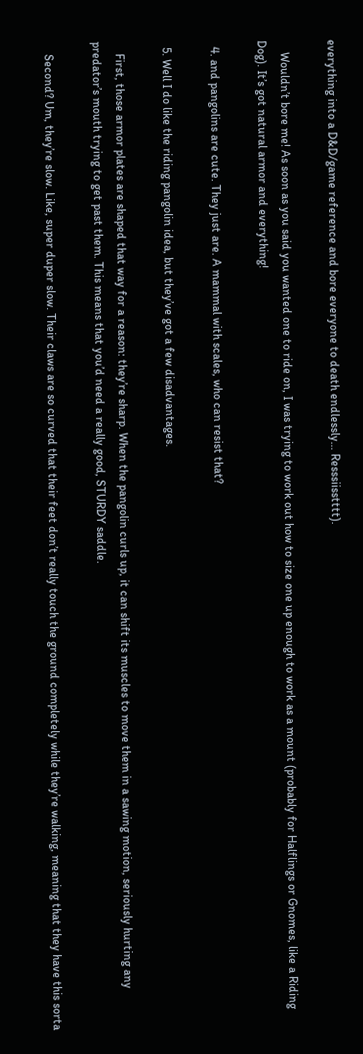everything into a D&D/game reference and bore everyone to death endlessly… Resssiisstttt).

    Wouldn’t bore me! As soon as you said you wanted one to ride on, I was trying to work out how to size one up enough to work as a mount (probably for Halflings or Gnomes, like a Riding Dog). It’s got natural armor and everything!

  4. and pangolins are cute. They just are. A mammal with scales, who can resist that?

  5. Well I do like the riding pangolin idea, but they’ve got a few disadvantages.

    First, those armor plates are shaped that way for a reason: they’re sharp. When the pangolin curls up, it can shift its muscles to move them in a sawing motion, seriously hurting any predator’s mouth trying to get past them. This means that you’d need a really good, STURDY saddle.

    Second? Um, they’re slow. Like, super duper slow. Their claws are so curved that their feet don’t really touch the ground completely while they’re walking, meaning that they have this sorta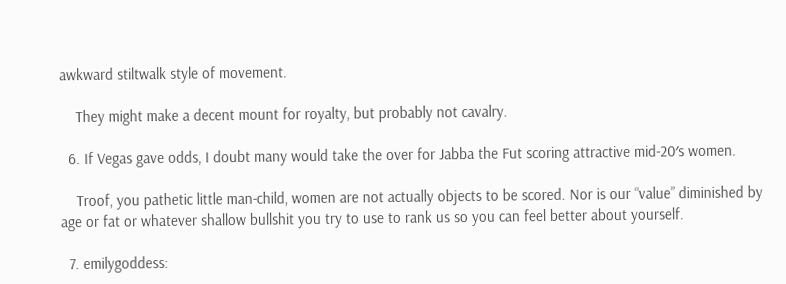awkward stiltwalk style of movement.

    They might make a decent mount for royalty, but probably not cavalry.

  6. If Vegas gave odds, I doubt many would take the over for Jabba the Fut scoring attractive mid-20′s women.

    Troof, you pathetic little man-child, women are not actually objects to be scored. Nor is our “value” diminished by age or fat or whatever shallow bullshit you try to use to rank us so you can feel better about yourself.

  7. emilygoddess: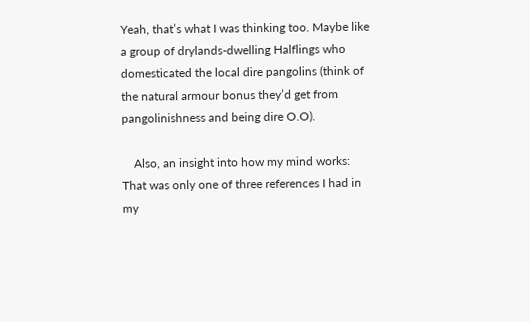Yeah, that’s what I was thinking too. Maybe like a group of drylands-dwelling Halflings who domesticated the local dire pangolins (think of the natural armour bonus they’d get from pangolinishness and being dire O.O).

    Also, an insight into how my mind works: That was only one of three references I had in my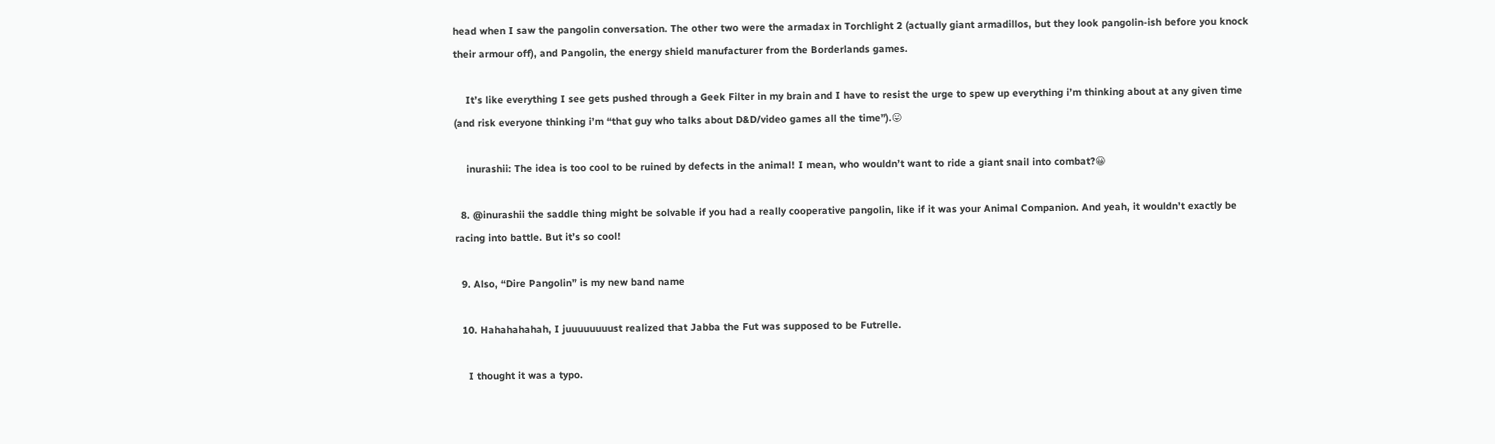head when I saw the pangolin conversation. The other two were the armadax in Torchlight 2 (actually giant armadillos, but they look pangolin-ish before you knock their armour off), and Pangolin, the energy shield manufacturer from the Borderlands games.

    It’s like everything I see gets pushed through a Geek Filter in my brain and I have to resist the urge to spew up everything i’m thinking about at any given time (and risk everyone thinking i’m “that guy who talks about D&D/video games all the time”).😛

    inurashii: The idea is too cool to be ruined by defects in the animal! I mean, who wouldn’t want to ride a giant snail into combat?😀

  8. @inurashii the saddle thing might be solvable if you had a really cooperative pangolin, like if it was your Animal Companion. And yeah, it wouldn’t exactly be racing into battle. But it’s so cool!

  9. Also, “Dire Pangolin” is my new band name

  10. Hahahahahah, I juuuuuuuust realized that Jabba the Fut was supposed to be Futrelle.

    I thought it was a typo.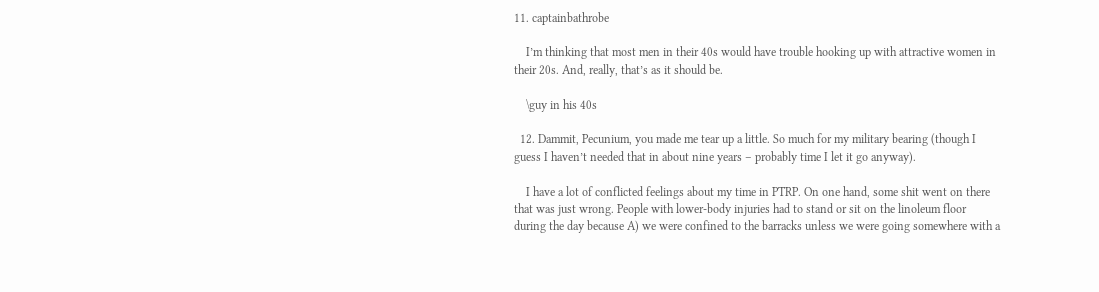11. captainbathrobe

    I’m thinking that most men in their 40s would have trouble hooking up with attractive women in their 20s. And, really, that’s as it should be.

    \guy in his 40s

  12. Dammit, Pecunium, you made me tear up a little. So much for my military bearing (though I guess I haven’t needed that in about nine years – probably time I let it go anyway).

    I have a lot of conflicted feelings about my time in PTRP. On one hand, some shit went on there that was just wrong. People with lower-body injuries had to stand or sit on the linoleum floor during the day because A) we were confined to the barracks unless we were going somewhere with a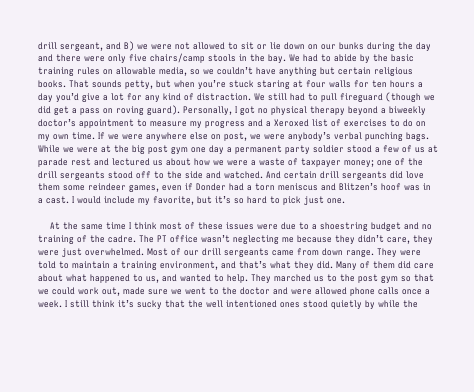drill sergeant, and B) we were not allowed to sit or lie down on our bunks during the day and there were only five chairs/camp stools in the bay. We had to abide by the basic training rules on allowable media, so we couldn’t have anything but certain religious books. That sounds petty, but when you’re stuck staring at four walls for ten hours a day you’d give a lot for any kind of distraction. We still had to pull fireguard (though we did get a pass on roving guard). Personally, I got no physical therapy beyond a biweekly doctor’s appointment to measure my progress and a Xeroxed list of exercises to do on my own time. If we were anywhere else on post, we were anybody’s verbal punching bags. While we were at the big post gym one day a permanent party soldier stood a few of us at parade rest and lectured us about how we were a waste of taxpayer money; one of the drill sergeants stood off to the side and watched. And certain drill sergeants did love them some reindeer games, even if Donder had a torn meniscus and Blitzen’s hoof was in a cast. I would include my favorite, but it’s so hard to pick just one.

    At the same time I think most of these issues were due to a shoestring budget and no training of the cadre. The PT office wasn’t neglecting me because they didn’t care, they were just overwhelmed. Most of our drill sergeants came from down range. They were told to maintain a training environment, and that’s what they did. Many of them did care about what happened to us, and wanted to help. They marched us to the post gym so that we could work out, made sure we went to the doctor and were allowed phone calls once a week. I still think it’s sucky that the well intentioned ones stood quietly by while the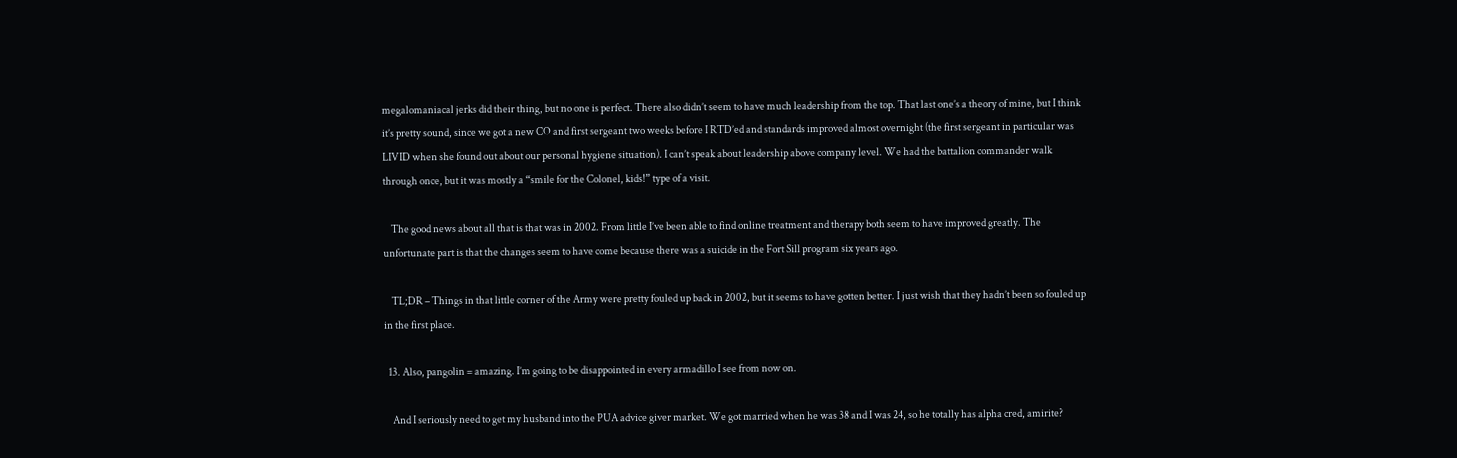megalomaniacal jerks did their thing, but no one is perfect. There also didn’t seem to have much leadership from the top. That last one’s a theory of mine, but I think it’s pretty sound, since we got a new CO and first sergeant two weeks before I RTD’ed and standards improved almost overnight (the first sergeant in particular was LIVID when she found out about our personal hygiene situation). I can’t speak about leadership above company level. We had the battalion commander walk through once, but it was mostly a “smile for the Colonel, kids!” type of a visit.

    The good news about all that is that was in 2002. From little I’ve been able to find online treatment and therapy both seem to have improved greatly. The unfortunate part is that the changes seem to have come because there was a suicide in the Fort Sill program six years ago.

    TL;DR – Things in that little corner of the Army were pretty fouled up back in 2002, but it seems to have gotten better. I just wish that they hadn’t been so fouled up in the first place.

  13. Also, pangolin = amazing. I’m going to be disappointed in every armadillo I see from now on.

    And I seriously need to get my husband into the PUA advice giver market. We got married when he was 38 and I was 24, so he totally has alpha cred, amirite?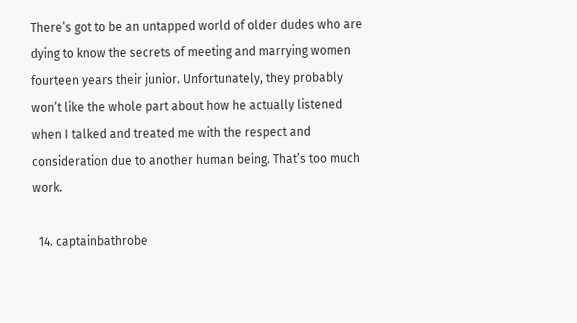There’s got to be an untapped world of older dudes who are dying to know the secrets of meeting and marrying women fourteen years their junior. Unfortunately, they probably won’t like the whole part about how he actually listened when I talked and treated me with the respect and consideration due to another human being. That’s too much work.

  14. captainbathrobe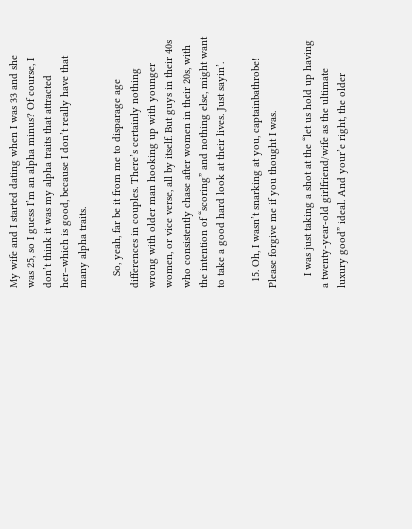My wife and I started dating when I was 33 and she was 25, so I guess I’m an alpha minus? Of course, I don’t think it was my alpha traits that attracted her–which is good, because I don’t really have that many alpha traits.

    So, yeah, far be it from me to disparage age differences in couples. There’s certainly nothing wrong with older man hooking up with younger women, or vice verse, all by itself. But guys in their 40s who consistently chase after women in their 20s, with the intention of “scoring” and nothing else, might want to take a good hard look at their lives. Just sayin’.

  15. Oh, I wasn’t snarking at you, captainbathrobe! Please forgive me if you thought I was.

    I was just taking a shot at the “let us hold up having a twenty-year-old girlfriend/wife as the ultimate luxury good” ideal. And your’e right, the older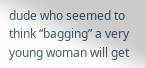dude who seemed to think “bagging” a very young woman will get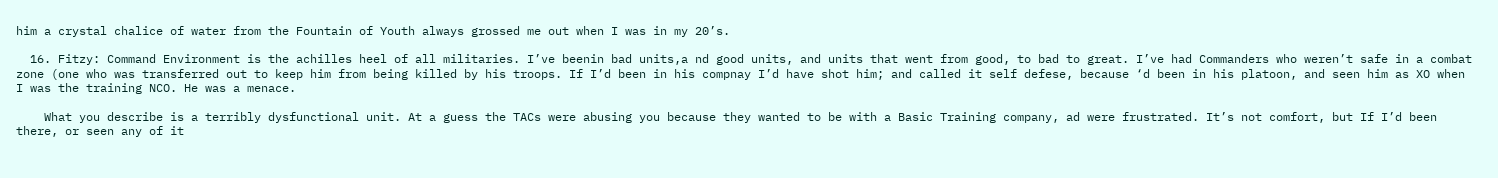him a crystal chalice of water from the Fountain of Youth always grossed me out when I was in my 20’s.

  16. Fitzy: Command Environment is the achilles heel of all militaries. I’ve beenin bad units,a nd good units, and units that went from good, to bad to great. I’ve had Commanders who weren’t safe in a combat zone (one who was transferred out to keep him from being killed by his troops. If I’d been in his compnay I’d have shot him; and called it self defese, because ‘d been in his platoon, and seen him as XO when I was the training NCO. He was a menace.

    What you describe is a terribly dysfunctional unit. At a guess the TACs were abusing you because they wanted to be with a Basic Training company, ad were frustrated. It’s not comfort, but If I’d been there, or seen any of it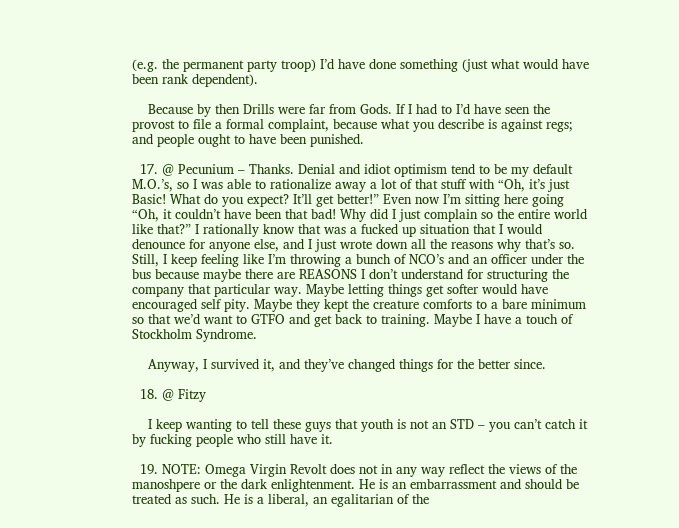(e.g. the permanent party troop) I’d have done something (just what would have been rank dependent).

    Because by then Drills were far from Gods. If I had to I’d have seen the provost to file a formal complaint, because what you describe is against regs; and people ought to have been punished.

  17. @ Pecunium – Thanks. Denial and idiot optimism tend to be my default M.O.’s, so I was able to rationalize away a lot of that stuff with “Oh, it’s just Basic! What do you expect? It’ll get better!” Even now I’m sitting here going “Oh, it couldn’t have been that bad! Why did I just complain so the entire world like that?” I rationally know that was a fucked up situation that I would denounce for anyone else, and I just wrote down all the reasons why that’s so. Still, I keep feeling like I’m throwing a bunch of NCO’s and an officer under the bus because maybe there are REASONS I don’t understand for structuring the company that particular way. Maybe letting things get softer would have encouraged self pity. Maybe they kept the creature comforts to a bare minimum so that we’d want to GTFO and get back to training. Maybe I have a touch of Stockholm Syndrome.

    Anyway, I survived it, and they’ve changed things for the better since.

  18. @ Fitzy

    I keep wanting to tell these guys that youth is not an STD – you can’t catch it by fucking people who still have it.

  19. NOTE: Omega Virgin Revolt does not in any way reflect the views of the manoshpere or the dark enlightenment. He is an embarrassment and should be treated as such. He is a liberal, an egalitarian of the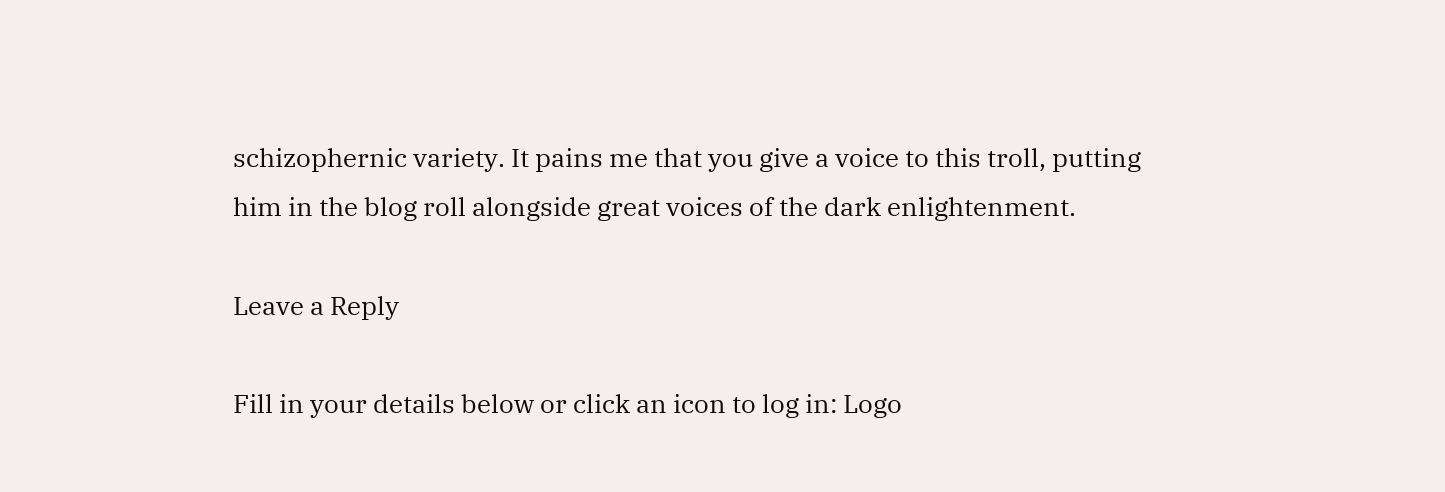schizophernic variety. It pains me that you give a voice to this troll, putting him in the blog roll alongside great voices of the dark enlightenment.

Leave a Reply

Fill in your details below or click an icon to log in: Logo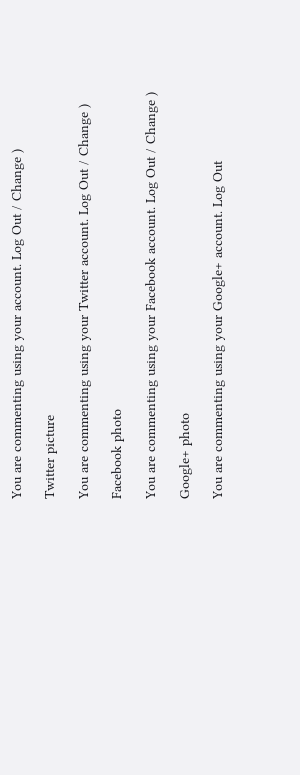You are commenting using your account. Log Out / Change )

Twitter picture

You are commenting using your Twitter account. Log Out / Change )

Facebook photo

You are commenting using your Facebook account. Log Out / Change )

Google+ photo

You are commenting using your Google+ account. Log Out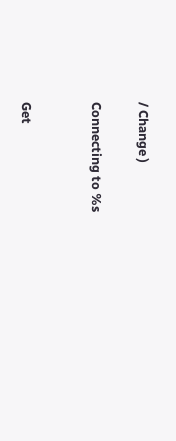/ Change )

Connecting to %s


Get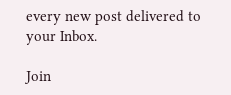every new post delivered to your Inbox.

Join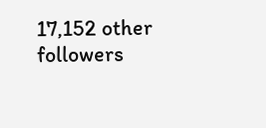17,152 other followers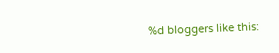%d bloggers like this: